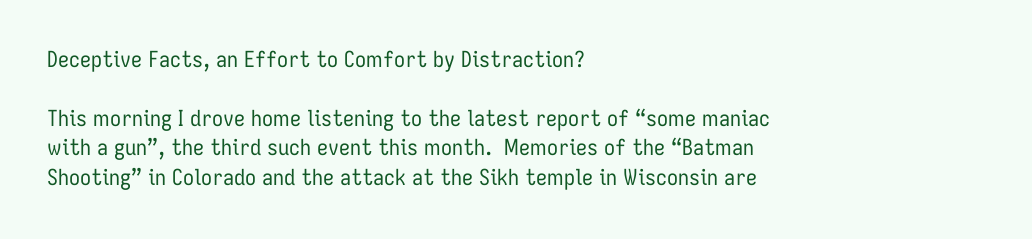Deceptive Facts, an Effort to Comfort by Distraction?

This morning I drove home listening to the latest report of “some maniac with a gun”, the third such event this month.  Memories of the “Batman Shooting” in Colorado and the attack at the Sikh temple in Wisconsin are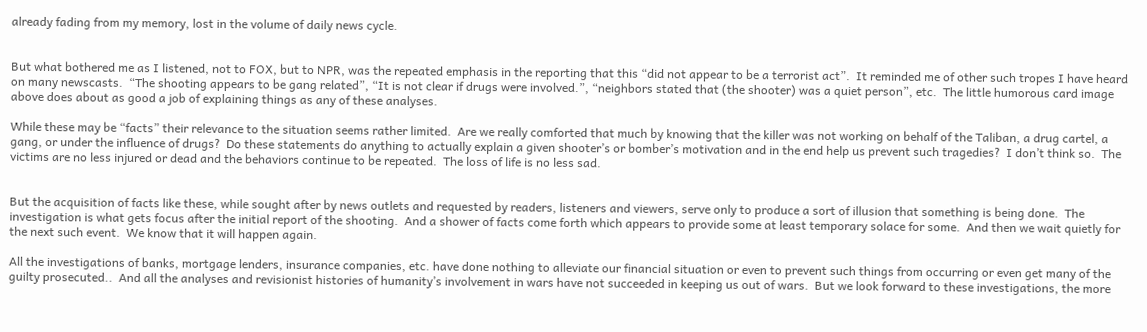already fading from my memory, lost in the volume of daily news cycle.


But what bothered me as I listened, not to FOX, but to NPR, was the repeated emphasis in the reporting that this “did not appear to be a terrorist act”.  It reminded me of other such tropes I have heard on many newscasts.  “The shooting appears to be gang related”, “It is not clear if drugs were involved.”, “neighbors stated that (the shooter) was a quiet person”, etc.  The little humorous card image above does about as good a job of explaining things as any of these analyses.

While these may be “facts” their relevance to the situation seems rather limited.  Are we really comforted that much by knowing that the killer was not working on behalf of the Taliban, a drug cartel, a gang, or under the influence of drugs?  Do these statements do anything to actually explain a given shooter’s or bomber’s motivation and in the end help us prevent such tragedies?  I don’t think so.  The victims are no less injured or dead and the behaviors continue to be repeated.  The loss of life is no less sad.


But the acquisition of facts like these, while sought after by news outlets and requested by readers, listeners and viewers, serve only to produce a sort of illusion that something is being done.  The investigation is what gets focus after the initial report of the shooting.  And a shower of facts come forth which appears to provide some at least temporary solace for some.  And then we wait quietly for the next such event.  We know that it will happen again.

All the investigations of banks, mortgage lenders, insurance companies, etc. have done nothing to alleviate our financial situation or even to prevent such things from occurring or even get many of the guilty prosecuted..  And all the analyses and revisionist histories of humanity’s involvement in wars have not succeeded in keeping us out of wars.  But we look forward to these investigations, the more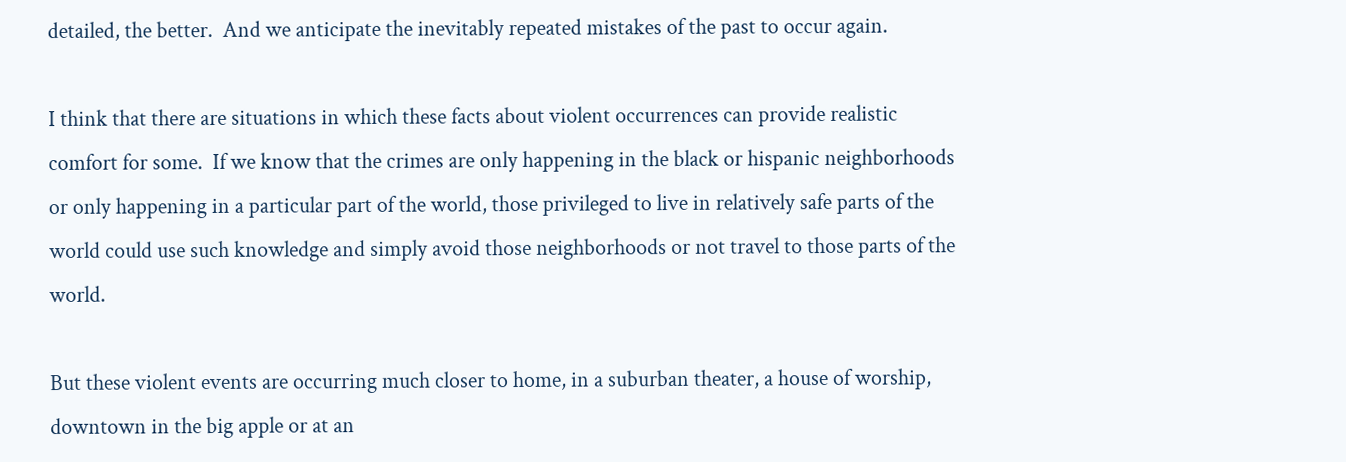detailed, the better.  And we anticipate the inevitably repeated mistakes of the past to occur again.

I think that there are situations in which these facts about violent occurrences can provide realistic comfort for some.  If we know that the crimes are only happening in the black or hispanic neighborhoods or only happening in a particular part of the world, those privileged to live in relatively safe parts of the world could use such knowledge and simply avoid those neighborhoods or not travel to those parts of the world.

But these violent events are occurring much closer to home, in a suburban theater, a house of worship, downtown in the big apple or at an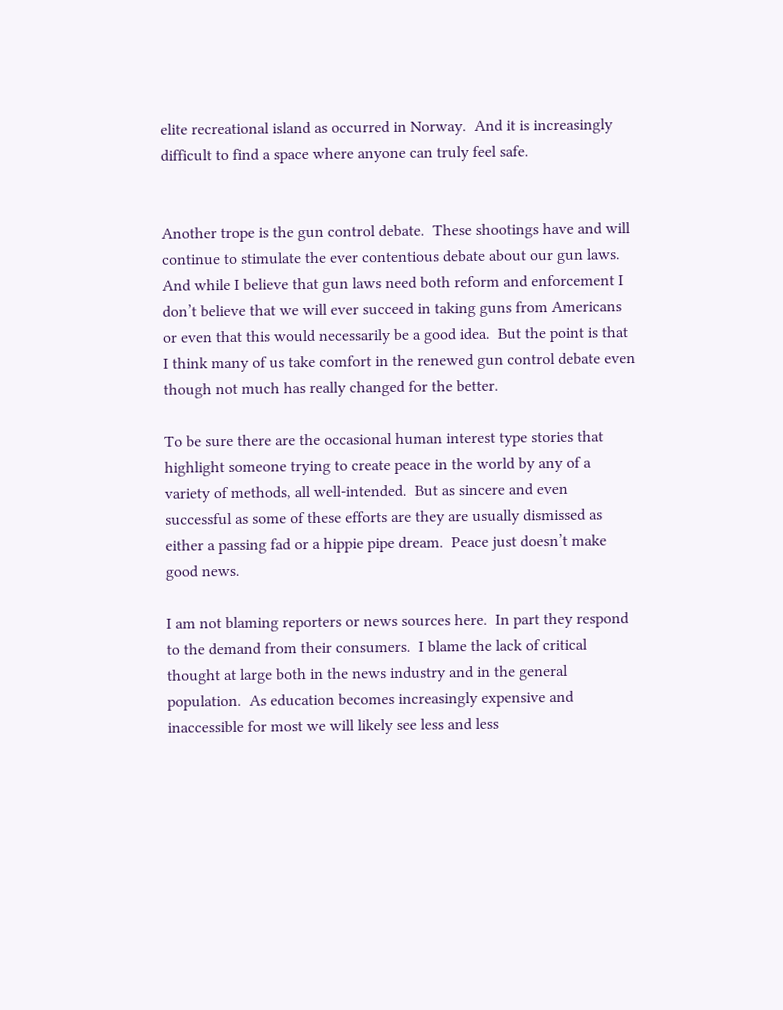elite recreational island as occurred in Norway.  And it is increasingly difficult to find a space where anyone can truly feel safe.


Another trope is the gun control debate.  These shootings have and will continue to stimulate the ever contentious debate about our gun laws.  And while I believe that gun laws need both reform and enforcement I don’t believe that we will ever succeed in taking guns from Americans or even that this would necessarily be a good idea.  But the point is that I think many of us take comfort in the renewed gun control debate even though not much has really changed for the better.

To be sure there are the occasional human interest type stories that highlight someone trying to create peace in the world by any of a variety of methods, all well-intended.  But as sincere and even successful as some of these efforts are they are usually dismissed as either a passing fad or a hippie pipe dream.  Peace just doesn’t make good news.

I am not blaming reporters or news sources here.  In part they respond to the demand from their consumers.  I blame the lack of critical thought at large both in the news industry and in the general population.  As education becomes increasingly expensive and inaccessible for most we will likely see less and less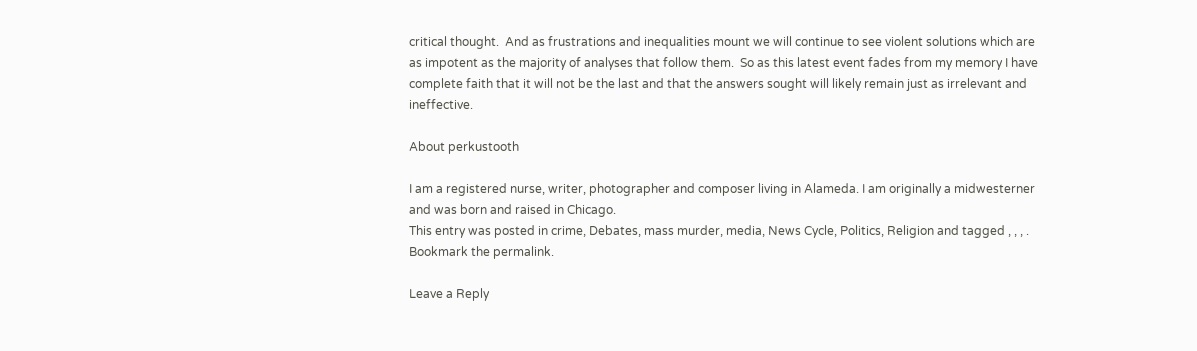critical thought.  And as frustrations and inequalities mount we will continue to see violent solutions which are as impotent as the majority of analyses that follow them.  So as this latest event fades from my memory I have complete faith that it will not be the last and that the answers sought will likely remain just as irrelevant and ineffective.

About perkustooth

I am a registered nurse, writer, photographer and composer living in Alameda. I am originally a midwesterner and was born and raised in Chicago.
This entry was posted in crime, Debates, mass murder, media, News Cycle, Politics, Religion and tagged , , , . Bookmark the permalink.

Leave a Reply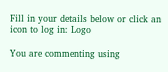Fill in your details below or click an icon to log in: Logo

You are commenting using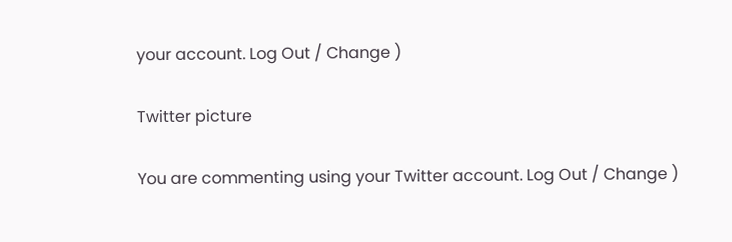your account. Log Out / Change )

Twitter picture

You are commenting using your Twitter account. Log Out / Change )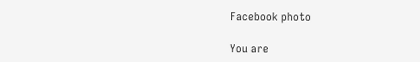Facebook photo

You are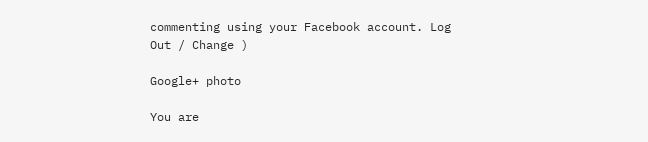commenting using your Facebook account. Log Out / Change )

Google+ photo

You are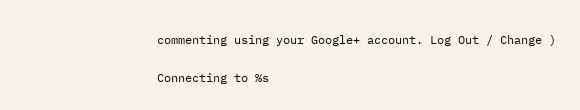commenting using your Google+ account. Log Out / Change )

Connecting to %s